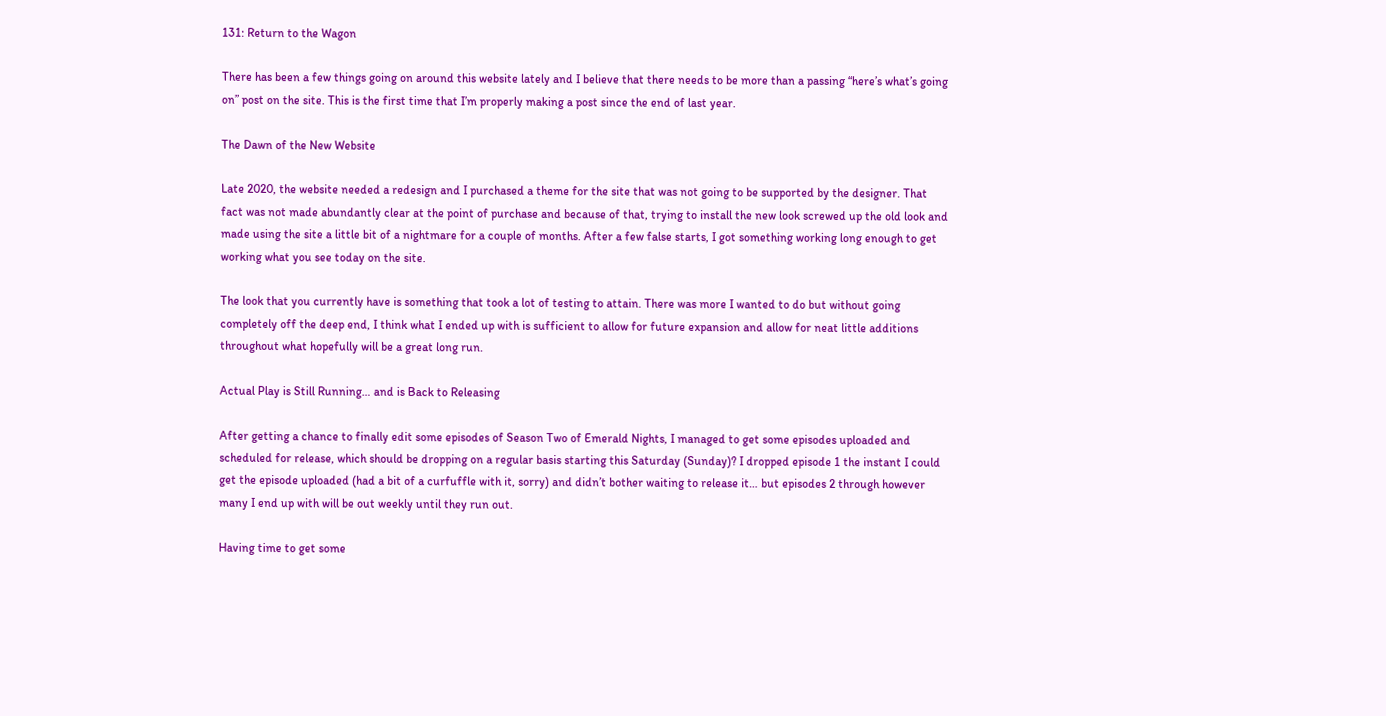131: Return to the Wagon

There has been a few things going on around this website lately and I believe that there needs to be more than a passing “here’s what’s going on” post on the site. This is the first time that I’m properly making a post since the end of last year.

The Dawn of the New Website

Late 2020, the website needed a redesign and I purchased a theme for the site that was not going to be supported by the designer. That fact was not made abundantly clear at the point of purchase and because of that, trying to install the new look screwed up the old look and made using the site a little bit of a nightmare for a couple of months. After a few false starts, I got something working long enough to get working what you see today on the site.

The look that you currently have is something that took a lot of testing to attain. There was more I wanted to do but without going completely off the deep end, I think what I ended up with is sufficient to allow for future expansion and allow for neat little additions throughout what hopefully will be a great long run.

Actual Play is Still Running… and is Back to Releasing

After getting a chance to finally edit some episodes of Season Two of Emerald Nights, I managed to get some episodes uploaded and scheduled for release, which should be dropping on a regular basis starting this Saturday (Sunday)? I dropped episode 1 the instant I could get the episode uploaded (had a bit of a curfuffle with it, sorry) and didn’t bother waiting to release it… but episodes 2 through however many I end up with will be out weekly until they run out.

Having time to get some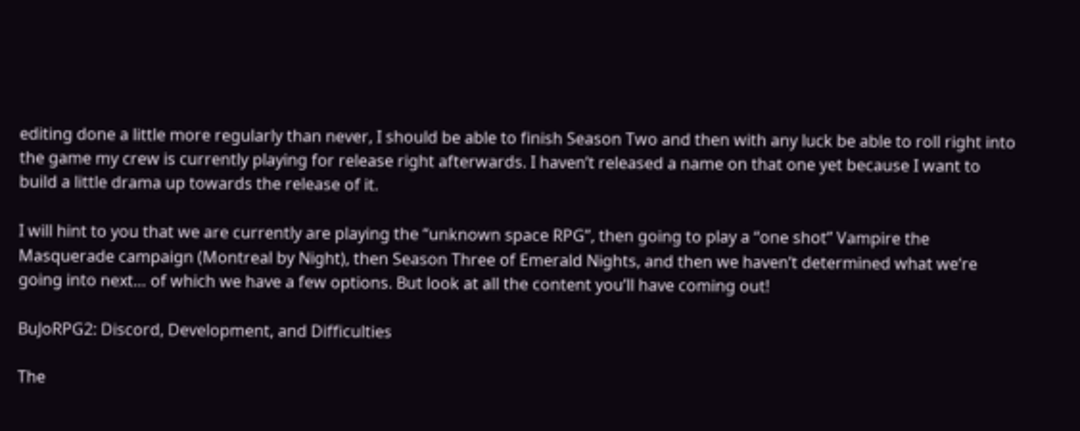editing done a little more regularly than never, I should be able to finish Season Two and then with any luck be able to roll right into the game my crew is currently playing for release right afterwards. I haven’t released a name on that one yet because I want to build a little drama up towards the release of it.

I will hint to you that we are currently are playing the “unknown space RPG”, then going to play a “one shot” Vampire the Masquerade campaign (Montreal by Night), then Season Three of Emerald Nights, and then we haven’t determined what we’re going into next… of which we have a few options. But look at all the content you’ll have coming out!

BuJoRPG2: Discord, Development, and Difficulties

The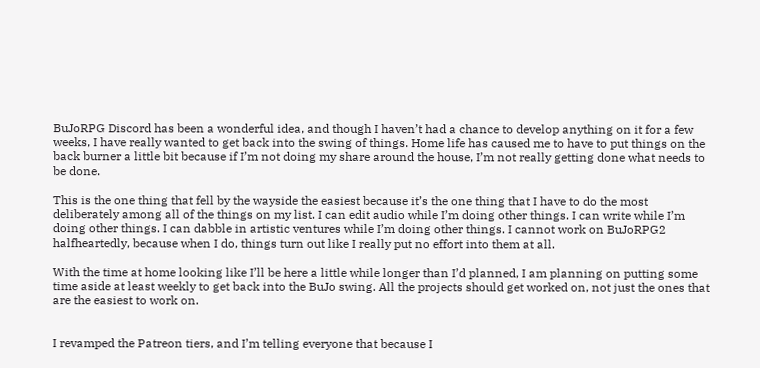BuJoRPG Discord has been a wonderful idea, and though I haven’t had a chance to develop anything on it for a few weeks, I have really wanted to get back into the swing of things. Home life has caused me to have to put things on the back burner a little bit because if I’m not doing my share around the house, I’m not really getting done what needs to be done.

This is the one thing that fell by the wayside the easiest because it’s the one thing that I have to do the most deliberately among all of the things on my list. I can edit audio while I’m doing other things. I can write while I’m doing other things. I can dabble in artistic ventures while I’m doing other things. I cannot work on BuJoRPG2 halfheartedly, because when I do, things turn out like I really put no effort into them at all.

With the time at home looking like I’ll be here a little while longer than I’d planned, I am planning on putting some time aside at least weekly to get back into the BuJo swing. All the projects should get worked on, not just the ones that are the easiest to work on.


I revamped the Patreon tiers, and I’m telling everyone that because I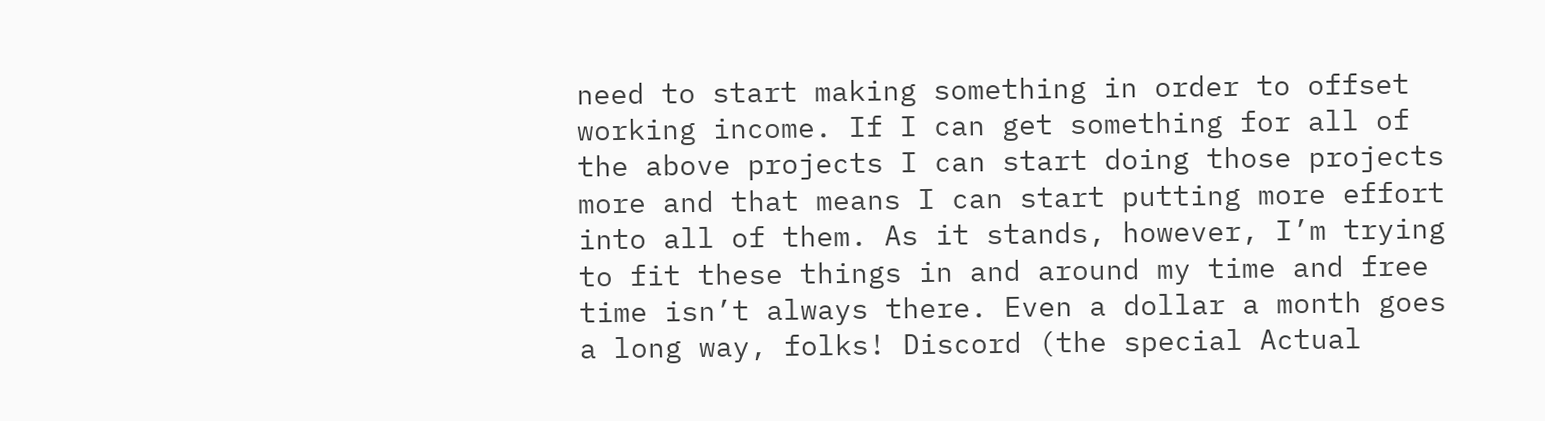need to start making something in order to offset working income. If I can get something for all of the above projects I can start doing those projects more and that means I can start putting more effort into all of them. As it stands, however, I’m trying to fit these things in and around my time and free time isn’t always there. Even a dollar a month goes a long way, folks! Discord (the special Actual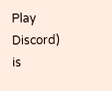Play Discord) is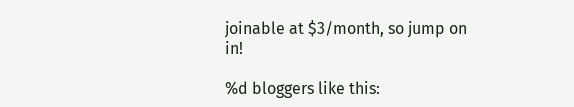joinable at $3/month, so jump on in!

%d bloggers like this: